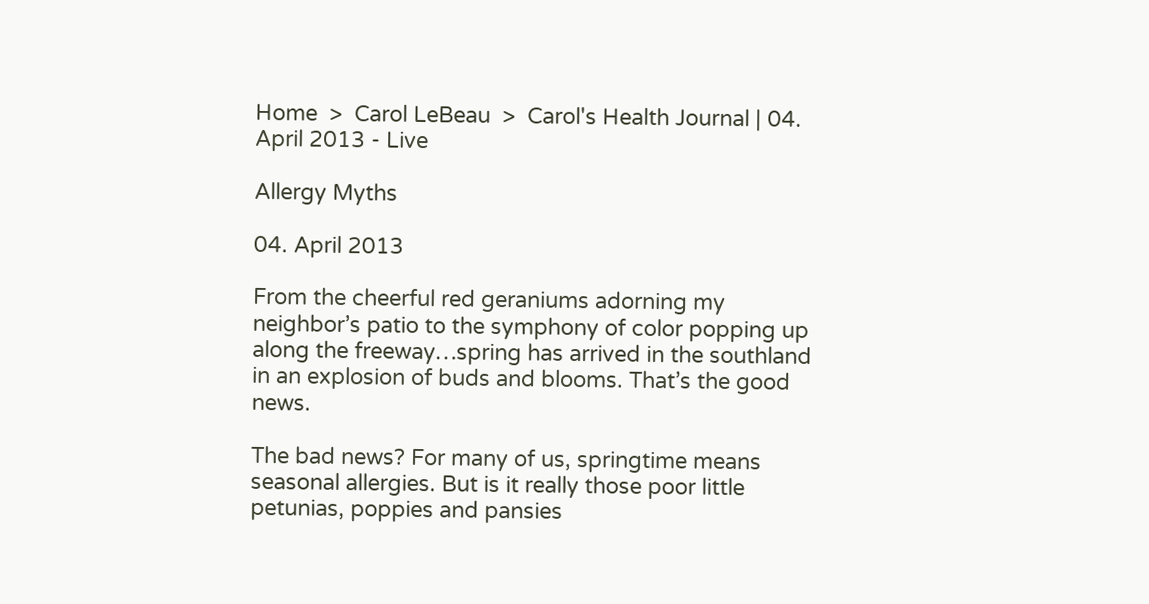Home  >  Carol LeBeau  >  Carol's Health Journal | 04. April 2013 - Live

Allergy Myths

04. April 2013

From the cheerful red geraniums adorning my neighbor’s patio to the symphony of color popping up along the freeway…spring has arrived in the southland in an explosion of buds and blooms. That’s the good news.

The bad news? For many of us, springtime means seasonal allergies. But is it really those poor little petunias, poppies and pansies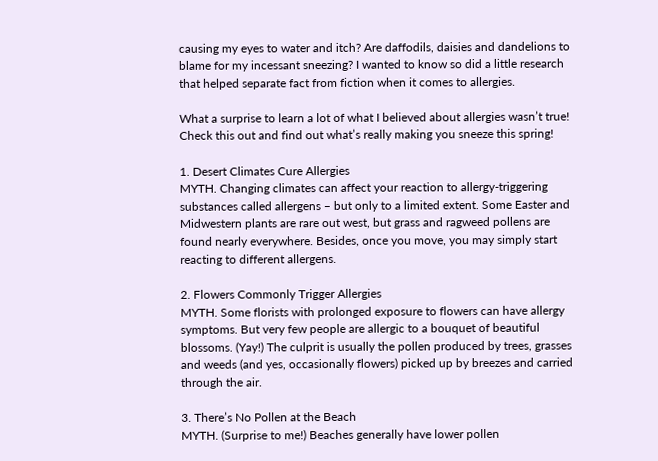causing my eyes to water and itch? Are daffodils, daisies and dandelions to blame for my incessant sneezing? I wanted to know so did a little research that helped separate fact from fiction when it comes to allergies.

What a surprise to learn a lot of what I believed about allergies wasn’t true! Check this out and find out what’s really making you sneeze this spring!

1. Desert Climates Cure Allergies
MYTH. Changing climates can affect your reaction to allergy-triggering substances called allergens – but only to a limited extent. Some Easter and Midwestern plants are rare out west, but grass and ragweed pollens are found nearly everywhere. Besides, once you move, you may simply start reacting to different allergens.

2. Flowers Commonly Trigger Allergies
MYTH. Some florists with prolonged exposure to flowers can have allergy symptoms. But very few people are allergic to a bouquet of beautiful blossoms. (Yay!) The culprit is usually the pollen produced by trees, grasses and weeds (and yes, occasionally flowers) picked up by breezes and carried through the air.

3. There’s No Pollen at the Beach
MYTH. (Surprise to me!) Beaches generally have lower pollen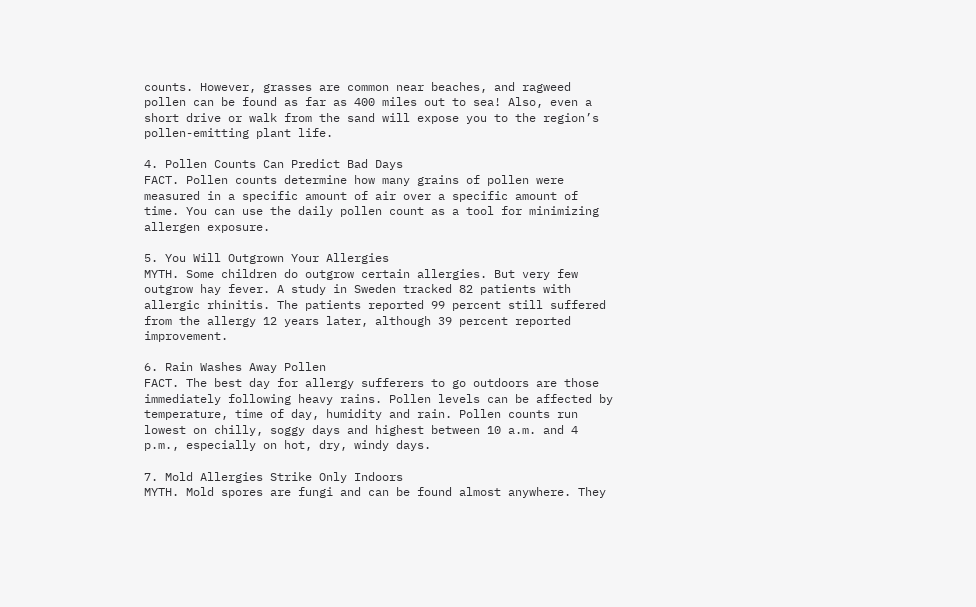counts. However, grasses are common near beaches, and ragweed pollen can be found as far as 400 miles out to sea! Also, even a short drive or walk from the sand will expose you to the region’s pollen-emitting plant life.

4. Pollen Counts Can Predict Bad Days
FACT. Pollen counts determine how many grains of pollen were measured in a specific amount of air over a specific amount of time. You can use the daily pollen count as a tool for minimizing allergen exposure.

5. You Will Outgrown Your Allergies
MYTH. Some children do outgrow certain allergies. But very few outgrow hay fever. A study in Sweden tracked 82 patients with allergic rhinitis. The patients reported 99 percent still suffered from the allergy 12 years later, although 39 percent reported improvement.

6. Rain Washes Away Pollen
FACT. The best day for allergy sufferers to go outdoors are those immediately following heavy rains. Pollen levels can be affected by temperature, time of day, humidity and rain. Pollen counts run lowest on chilly, soggy days and highest between 10 a.m. and 4 p.m., especially on hot, dry, windy days.

7. Mold Allergies Strike Only Indoors
MYTH. Mold spores are fungi and can be found almost anywhere. They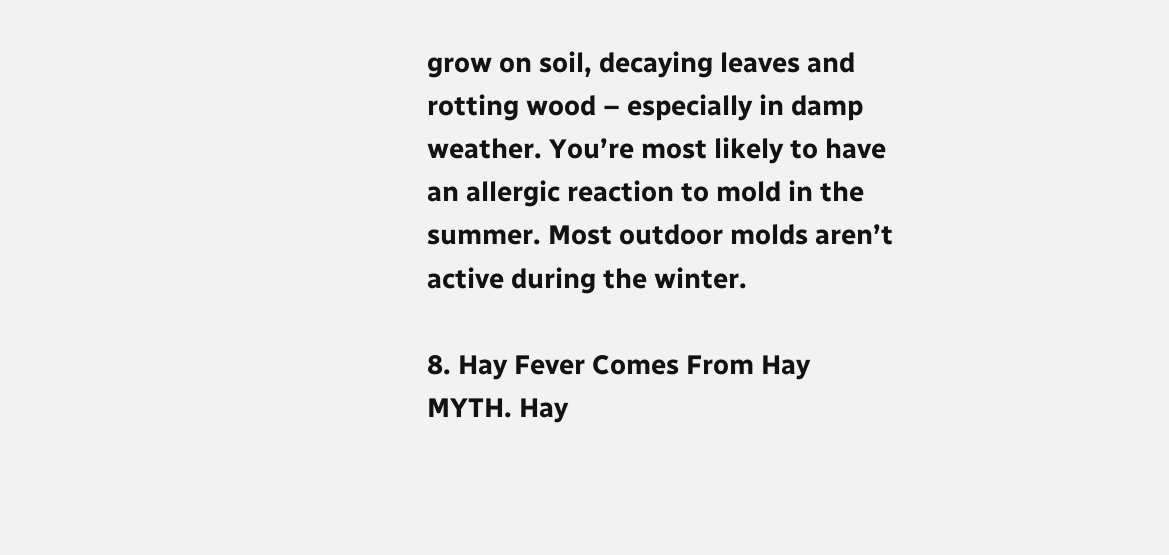grow on soil, decaying leaves and rotting wood – especially in damp weather. You’re most likely to have an allergic reaction to mold in the summer. Most outdoor molds aren’t active during the winter.

8. Hay Fever Comes From Hay
MYTH. Hay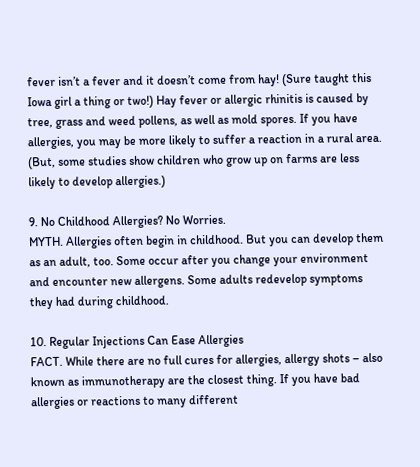fever isn’t a fever and it doesn’t come from hay! (Sure taught this Iowa girl a thing or two!) Hay fever or allergic rhinitis is caused by tree, grass and weed pollens, as well as mold spores. If you have allergies, you may be more likely to suffer a reaction in a rural area. (But, some studies show children who grow up on farms are less likely to develop allergies.)

9. No Childhood Allergies? No Worries.
MYTH. Allergies often begin in childhood. But you can develop them as an adult, too. Some occur after you change your environment and encounter new allergens. Some adults redevelop symptoms they had during childhood.

10. Regular Injections Can Ease Allergies
FACT. While there are no full cures for allergies, allergy shots – also known as immunotherapy are the closest thing. If you have bad allergies or reactions to many different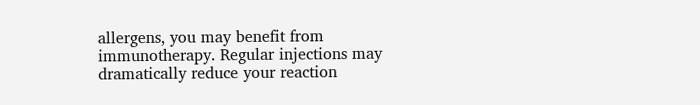allergens, you may benefit from immunotherapy. Regular injections may dramatically reduce your reaction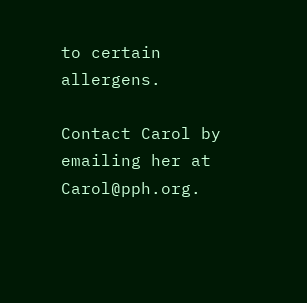to certain allergens.

Contact Carol by emailing her at Carol@pph.org.